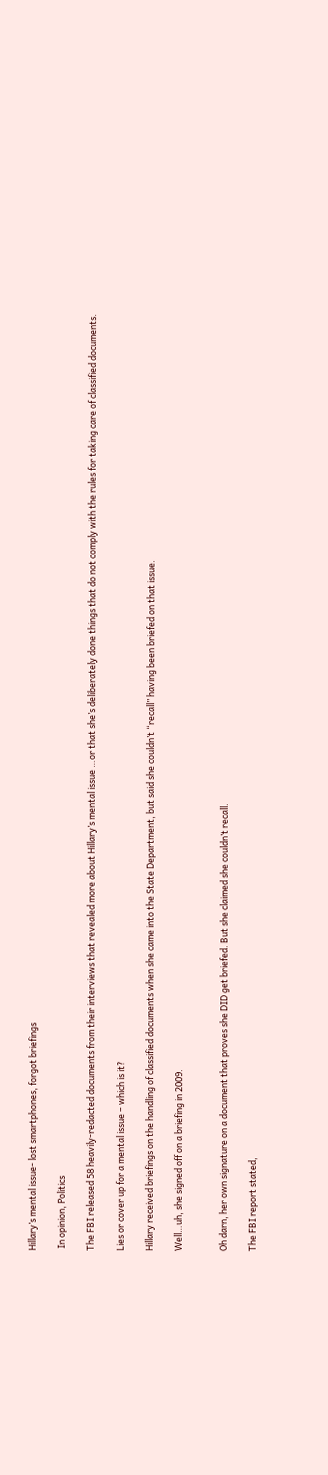Hillary’s mental issue- lost smartphones, forgot briefings

 In opinion, Politics

The FBI released 58 heavily-redacted documents from their interviews that revealed more about Hillary’s mental issue …or that she’s deliberately done things that do not comply with the rules for taking care of classified documents.

Lies or cover up for a mental issue – which is it?

Hillary received briefings on the handling of classified documents when she came into the State Department, but said she couldn’t “recall” having been briefed on that issue.

Well…uh, she signed off on a briefing in 2009.


Oh darn, her own signature on a document that proves she DID get briefed. But she claimed she couldn’t recall.

The FBI report stated,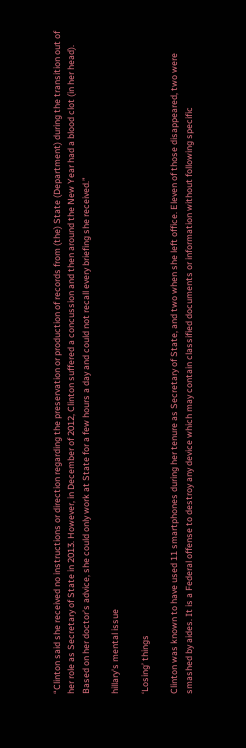“Clinton said she received no instructions or direction regarding the preservation or production of records from (the) State (Department) during the transition out of her role as Secretary of State in 2013. However, in December of 2012, Clinton suffered a concussion and then around the New Year had a blood clot (in her head). Based on her doctor’s advice, she could only work at State for a few hours a day and could not recall every briefing she received.”

hillary's mental issue

‘Losing’ things

Clinton was known to have used 11 smartphones during her tenure as Secretary of State, and two when she left office. Eleven of those disappeared, two were smashed by aides. It is a Federal offense to destroy any device which may contain classified documents or information without following specific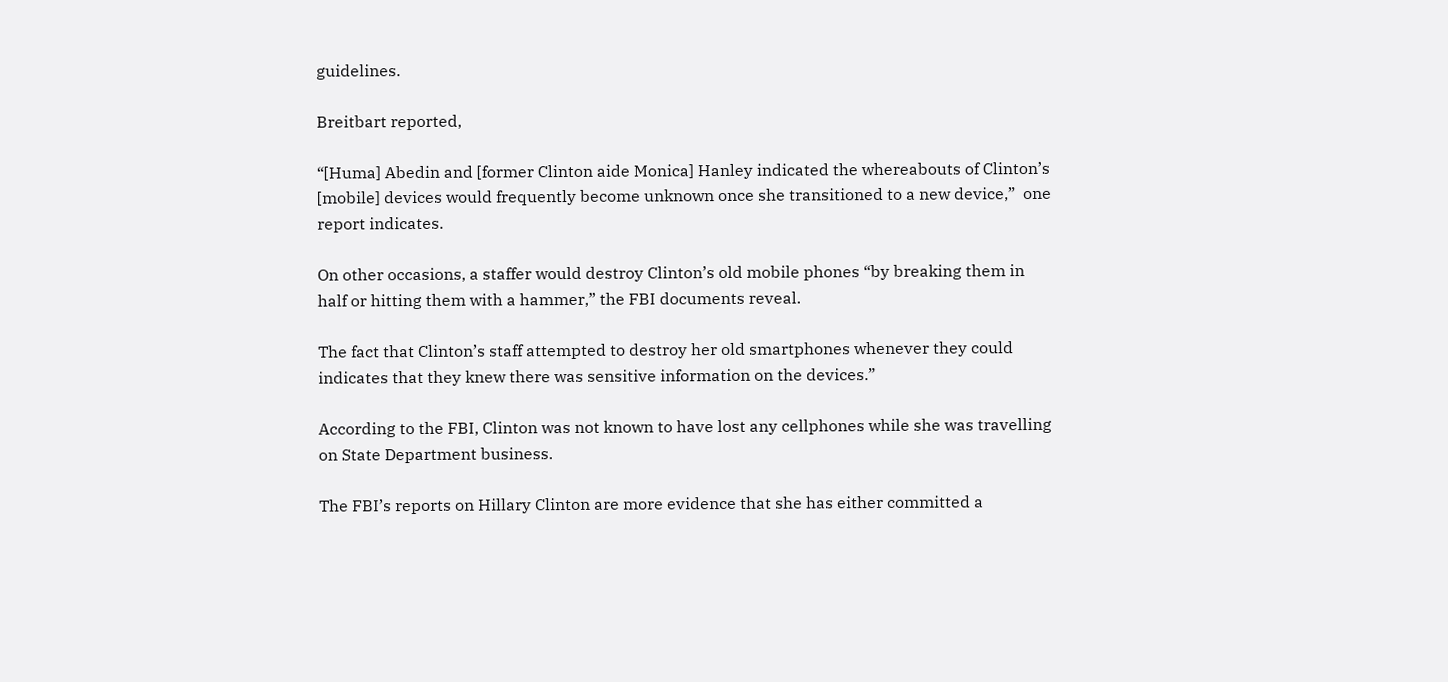guidelines.

Breitbart reported,

“[Huma] Abedin and [former Clinton aide Monica] Hanley indicated the whereabouts of Clinton’s [mobile] devices would frequently become unknown once she transitioned to a new device,”  one report indicates.

On other occasions, a staffer would destroy Clinton’s old mobile phones “by breaking them in half or hitting them with a hammer,” the FBI documents reveal.

The fact that Clinton’s staff attempted to destroy her old smartphones whenever they could indicates that they knew there was sensitive information on the devices.”

According to the FBI, Clinton was not known to have lost any cellphones while she was travelling on State Department business.

The FBI’s reports on Hillary Clinton are more evidence that she has either committed a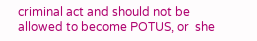criminal act and should not be allowed to become POTUS, or  she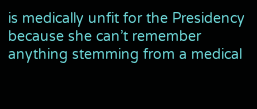is medically unfit for the Presidency because she can’t remember anything stemming from a medical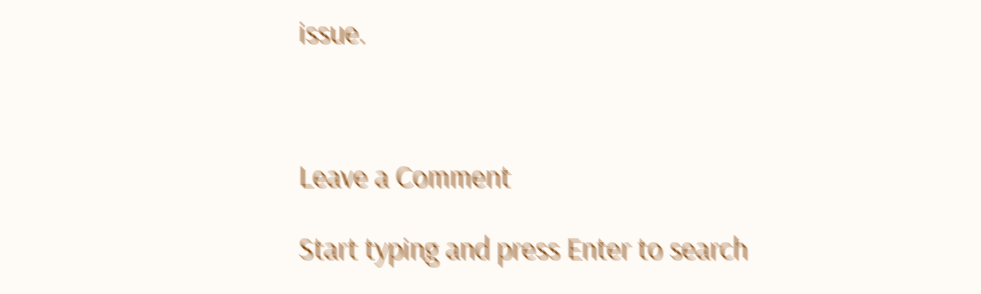issue.



Leave a Comment

Start typing and press Enter to search